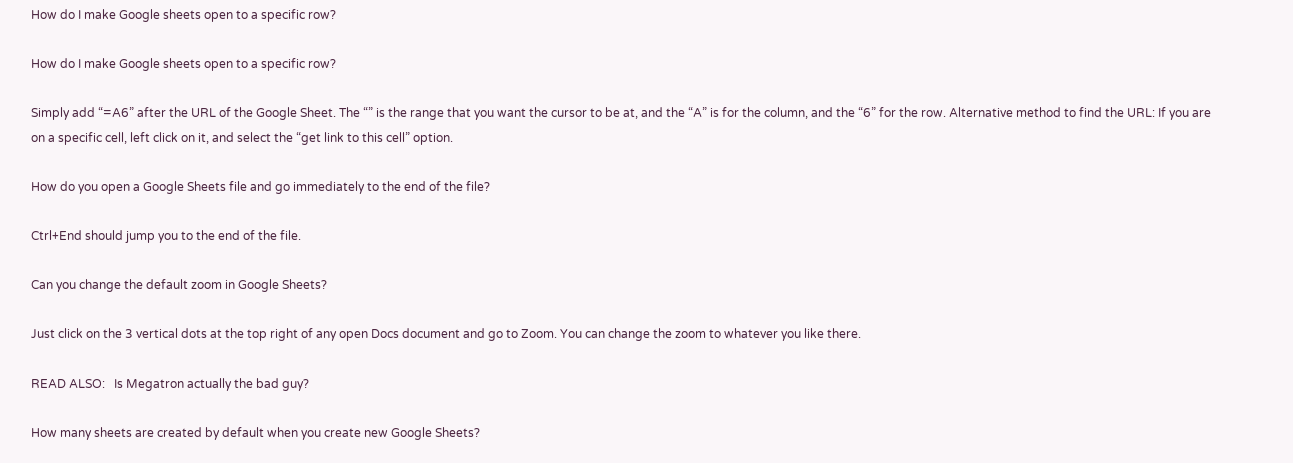How do I make Google sheets open to a specific row?

How do I make Google sheets open to a specific row?

Simply add “=A6” after the URL of the Google Sheet. The “” is the range that you want the cursor to be at, and the “A” is for the column, and the “6” for the row. Alternative method to find the URL: If you are on a specific cell, left click on it, and select the “get link to this cell” option.

How do you open a Google Sheets file and go immediately to the end of the file?

Ctrl+End should jump you to the end of the file.

Can you change the default zoom in Google Sheets?

Just click on the 3 vertical dots at the top right of any open Docs document and go to Zoom. You can change the zoom to whatever you like there.

READ ALSO:   Is Megatron actually the bad guy?

How many sheets are created by default when you create new Google Sheets?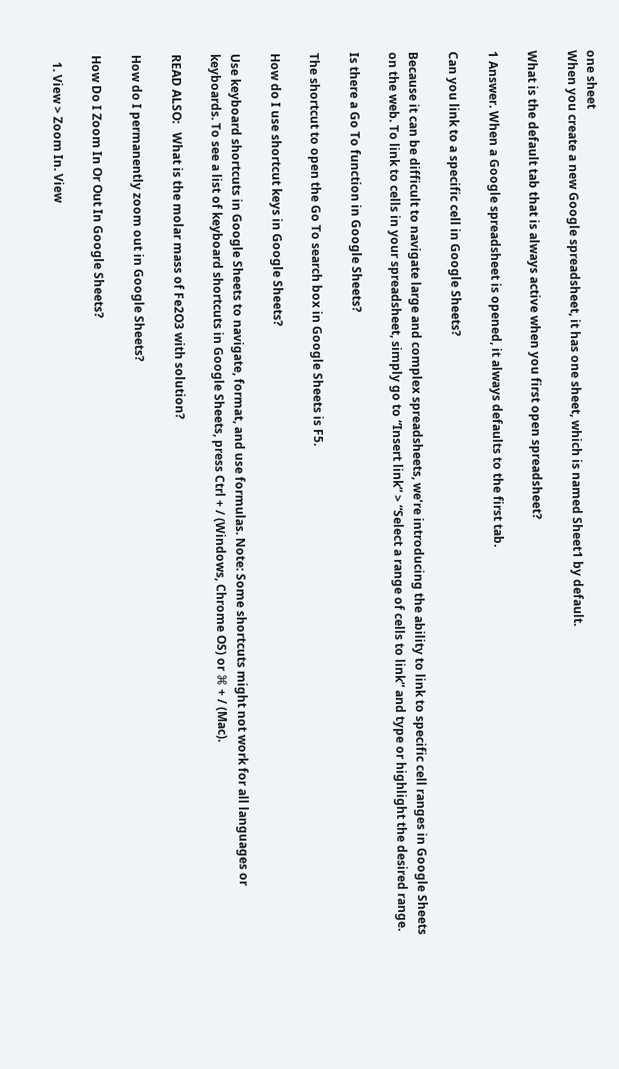one sheet
When you create a new Google spreadsheet, it has one sheet, which is named Sheet1 by default.

What is the default tab that is always active when you first open spreadsheet?

1 Answer. When a Google spreadsheet is opened, it always defaults to the first tab.

Can you link to a specific cell in Google Sheets?

Because it can be difficult to navigate large and complex spreadsheets, we’re introducing the ability to link to specific cell ranges in Google Sheets on the web. To link to cells in your spreadsheet, simply go to “Insert link” > “Select a range of cells to link” and type or highlight the desired range.

Is there a Go To function in Google Sheets?

The shortcut to open the Go To search box in Google Sheets is F5.

How do I use shortcut keys in Google Sheets?

Use keyboard shortcuts in Google Sheets to navigate, format, and use formulas. Note: Some shortcuts might not work for all languages or keyboards. To see a list of keyboard shortcuts in Google Sheets, press Ctrl + / (Windows, Chrome OS) or ⌘ + / (Mac).

READ ALSO:   What is the molar mass of Fe2O3 with solution?

How do I permanently zoom out in Google Sheets?

How Do I Zoom In Or Out In Google Sheets?

  1. View > Zoom In. View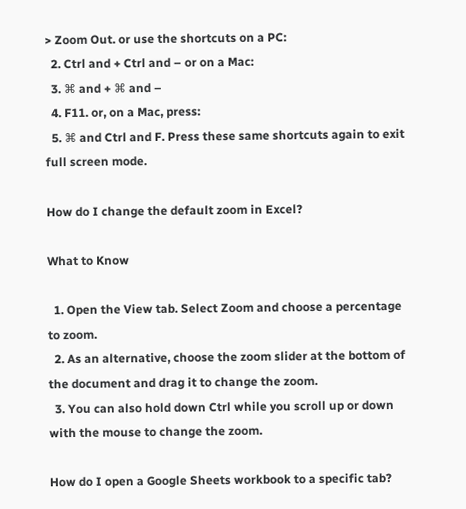> Zoom Out. or use the shortcuts on a PC:
  2. Ctrl and + Ctrl and – or on a Mac:
  3. ⌘ and + ⌘ and –
  4. F11. or, on a Mac, press:
  5. ⌘ and Ctrl and F. Press these same shortcuts again to exit full screen mode.

How do I change the default zoom in Excel?

What to Know

  1. Open the View tab. Select Zoom and choose a percentage to zoom.
  2. As an alternative, choose the zoom slider at the bottom of the document and drag it to change the zoom.
  3. You can also hold down Ctrl while you scroll up or down with the mouse to change the zoom.

How do I open a Google Sheets workbook to a specific tab?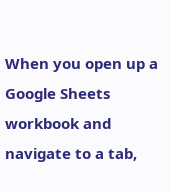When you open up a Google Sheets workbook and navigate to a tab,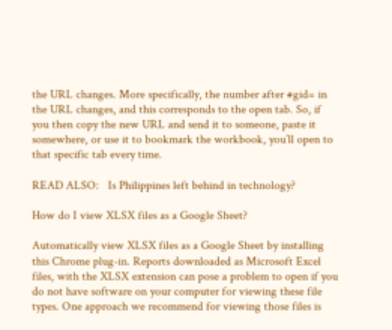the URL changes. More specifically, the number after #gid= in the URL changes, and this corresponds to the open tab. So, if you then copy the new URL and send it to someone, paste it somewhere, or use it to bookmark the workbook, you’ll open to that specific tab every time.

READ ALSO:   Is Philippines left behind in technology?

How do I view XLSX files as a Google Sheet?

Automatically view XLSX files as a Google Sheet by installing this Chrome plug-in. Reports downloaded as Microsoft Excel files, with the XLSX extension can pose a problem to open if you do not have software on your computer for viewing these file types. One approach we recommend for viewing those files is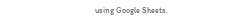using Google Sheets.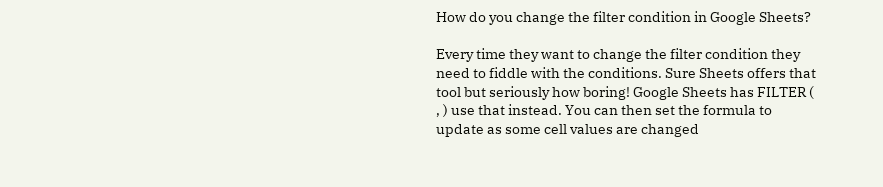How do you change the filter condition in Google Sheets?

Every time they want to change the filter condition they need to fiddle with the conditions. Sure Sheets offers that tool but seriously how boring! Google Sheets has FILTER ( , ) use that instead. You can then set the formula to update as some cell values are changed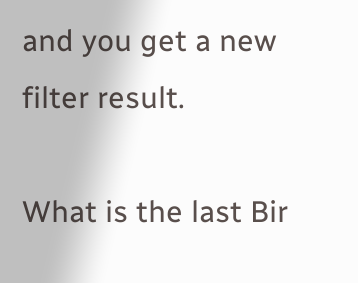and you get a new filter result.

What is the last Bir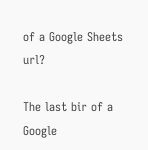of a Google Sheets url?

The last bir of a Google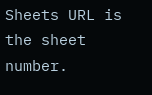Sheets URL is the sheet number.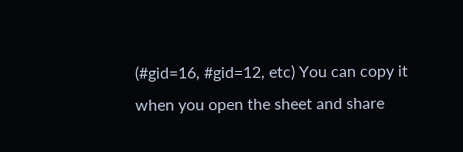(#gid=16, #gid=12, etc) You can copy it when you open the sheet and share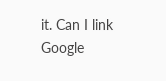it. Can I link Google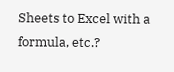Sheets to Excel with a formula, etc.?